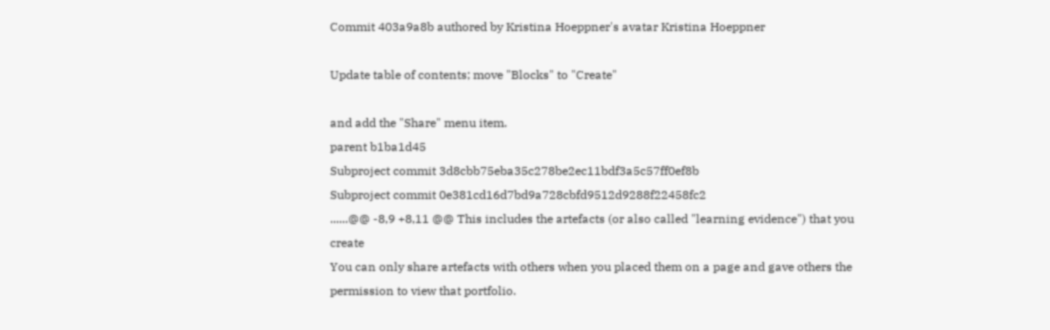Commit 403a9a8b authored by Kristina Hoeppner's avatar Kristina Hoeppner

Update table of contents; move "Blocks" to "Create"

and add the "Share" menu item.
parent b1ba1d45
Subproject commit 3d8cbb75eba35c278be2ec11bdf3a5c57ff0ef8b
Subproject commit 0e381cd16d7bd9a728cbfd9512d9288f22458fc2
......@@ -8,9 +8,11 @@ This includes the artefacts (or also called "learning evidence") that you create
You can only share artefacts with others when you placed them on a page and gave others the permission to view that portfolio.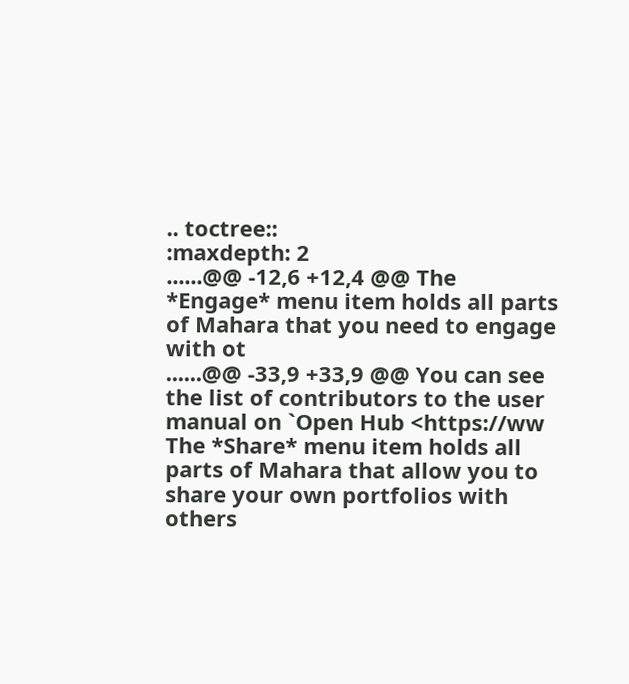.. toctree::
:maxdepth: 2
......@@ -12,6 +12,4 @@ The *Engage* menu item holds all parts of Mahara that you need to engage with ot
......@@ -33,9 +33,9 @@ You can see the list of contributors to the user manual on `Open Hub <https://ww
The *Share* menu item holds all parts of Mahara that allow you to share your own portfolios with others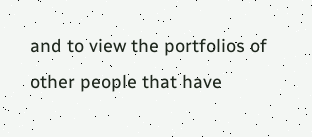and to view the portfolios of other people that have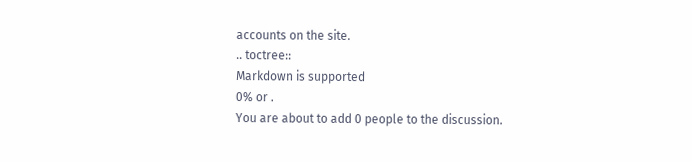accounts on the site.
.. toctree::
Markdown is supported
0% or .
You are about to add 0 people to the discussion.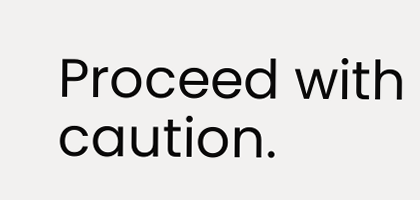Proceed with caution.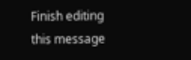Finish editing this message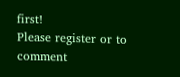first!
Please register or to comment